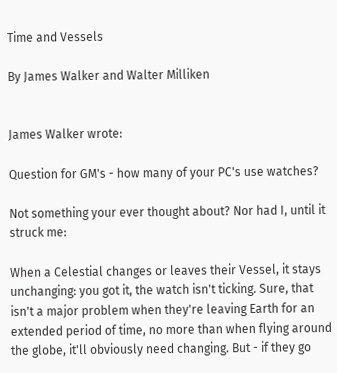Time and Vessels

By James Walker and Walter Milliken


James Walker wrote:

Question for GM's - how many of your PC's use watches?

Not something your ever thought about? Nor had I, until it struck me:

When a Celestial changes or leaves their Vessel, it stays unchanging: you got it, the watch isn't ticking. Sure, that isn't a major problem when they're leaving Earth for an extended period of time, no more than when flying around the globe, it'll obviously need changing. But - if they go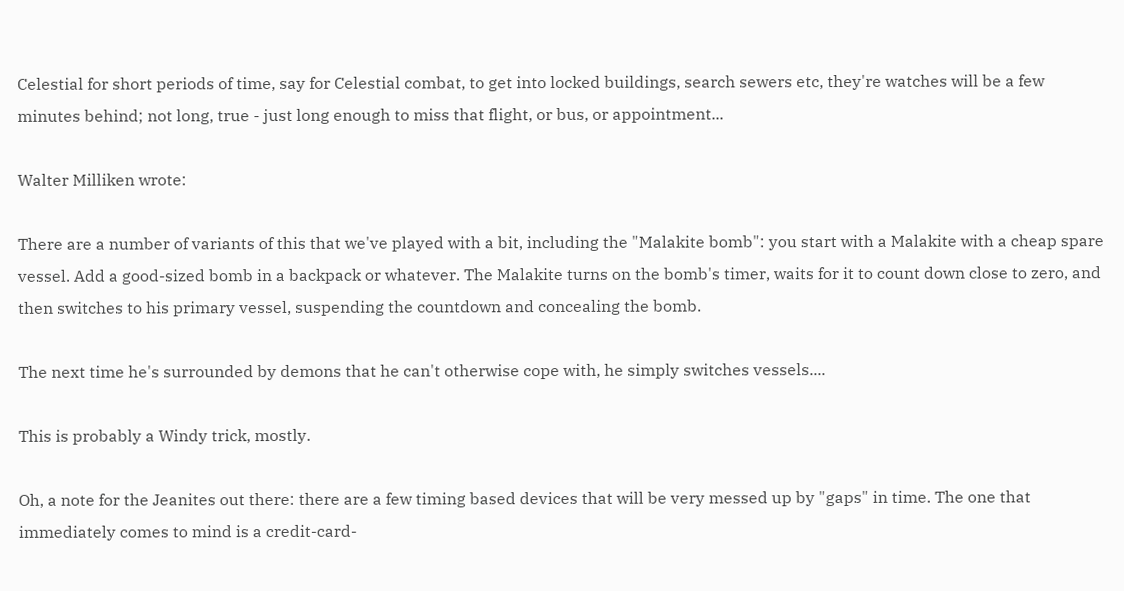Celestial for short periods of time, say for Celestial combat, to get into locked buildings, search sewers etc, they're watches will be a few minutes behind; not long, true - just long enough to miss that flight, or bus, or appointment...

Walter Milliken wrote:

There are a number of variants of this that we've played with a bit, including the "Malakite bomb": you start with a Malakite with a cheap spare vessel. Add a good-sized bomb in a backpack or whatever. The Malakite turns on the bomb's timer, waits for it to count down close to zero, and then switches to his primary vessel, suspending the countdown and concealing the bomb.

The next time he's surrounded by demons that he can't otherwise cope with, he simply switches vessels....

This is probably a Windy trick, mostly.

Oh, a note for the Jeanites out there: there are a few timing based devices that will be very messed up by "gaps" in time. The one that immediately comes to mind is a credit-card-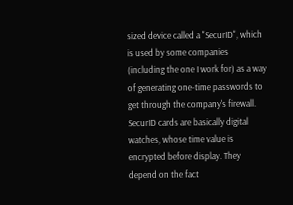sized device called a "SecurID", which is used by some companies (including the one I work for) as a way of generating one-time passwords to get through the company's firewall. SecurID cards are basically digital watches, whose time value is encrypted before display. They depend on the fact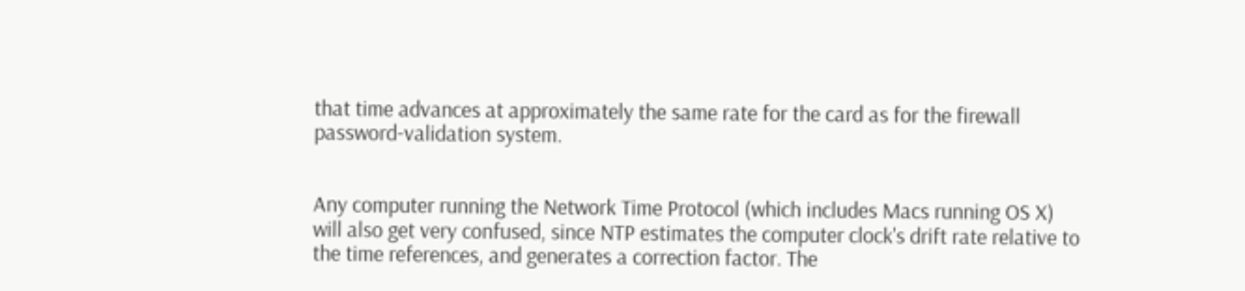that time advances at approximately the same rate for the card as for the firewall password-validation system.


Any computer running the Network Time Protocol (which includes Macs running OS X) will also get very confused, since NTP estimates the computer clock's drift rate relative to the time references, and generates a correction factor. The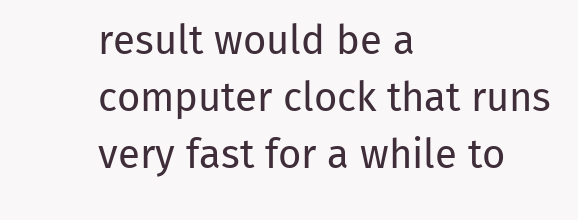result would be a computer clock that runs very fast for a while to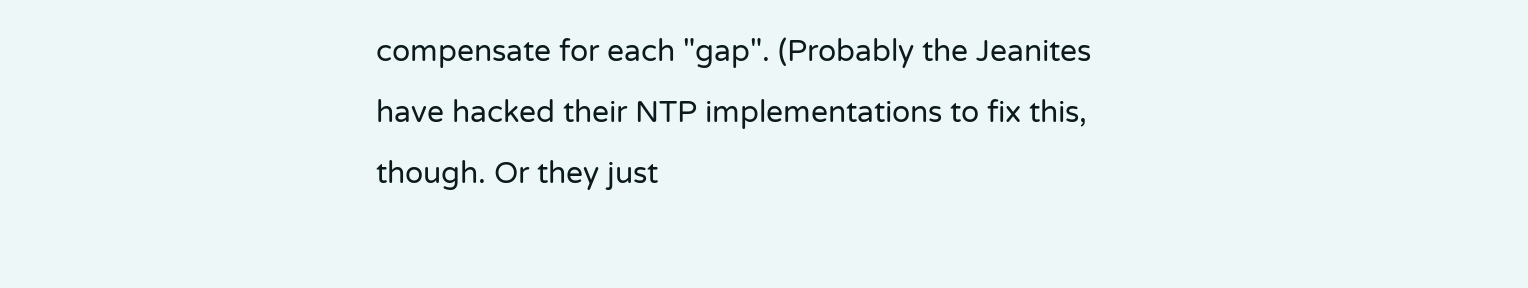compensate for each "gap". (Probably the Jeanites have hacked their NTP implementations to fix this, though. Or they just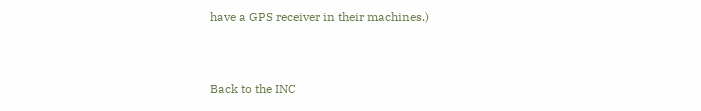have a GPS receiver in their machines.)


Back to the INC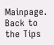Mainpage.
Back to the Tips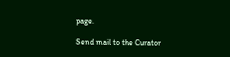page.

Send mail to the Curator